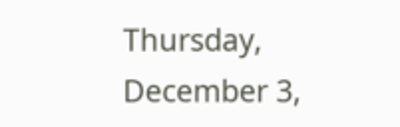Thursday, December 3,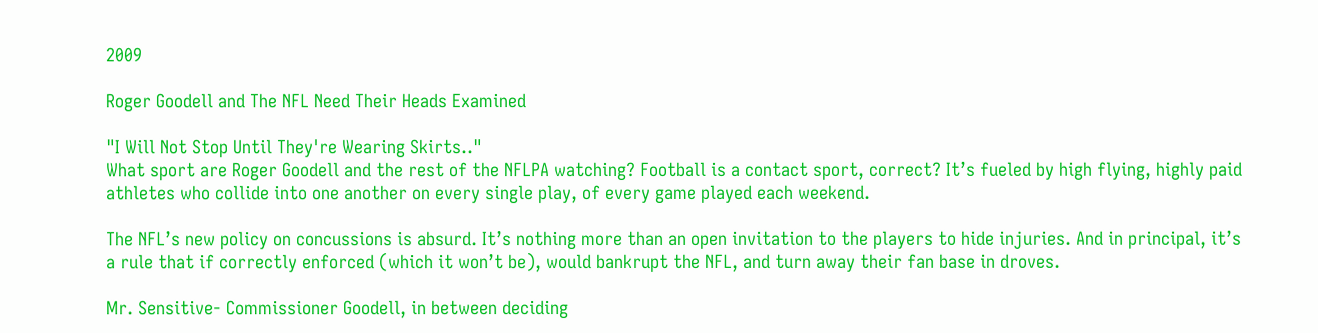2009

Roger Goodell and The NFL Need Their Heads Examined

"I Will Not Stop Until They're Wearing Skirts.."
What sport are Roger Goodell and the rest of the NFLPA watching? Football is a contact sport, correct? It’s fueled by high flying, highly paid athletes who collide into one another on every single play, of every game played each weekend.

The NFL’s new policy on concussions is absurd. It’s nothing more than an open invitation to the players to hide injuries. And in principal, it’s a rule that if correctly enforced (which it won’t be), would bankrupt the NFL, and turn away their fan base in droves.

Mr. Sensitive- Commissioner Goodell, in between deciding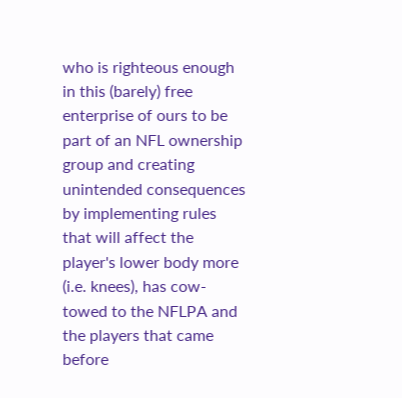who is righteous enough in this (barely) free enterprise of ours to be part of an NFL ownership group and creating unintended consequences by implementing rules that will affect the player's lower body more (i.e. knees), has cow-towed to the NFLPA and the players that came before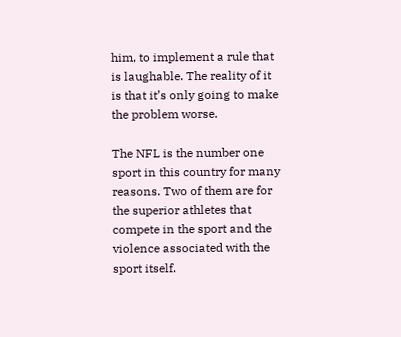him, to implement a rule that is laughable. The reality of it is that it’s only going to make the problem worse.

The NFL is the number one sport in this country for many reasons. Two of them are for the superior athletes that compete in the sport and the violence associated with the sport itself.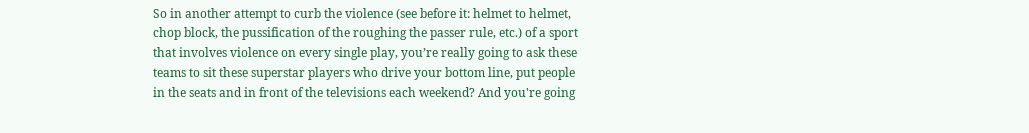So in another attempt to curb the violence (see before it: helmet to helmet, chop block, the pussification of the roughing the passer rule, etc.) of a sport that involves violence on every single play, you’re really going to ask these teams to sit these superstar players who drive your bottom line, put people in the seats and in front of the televisions each weekend? And you're going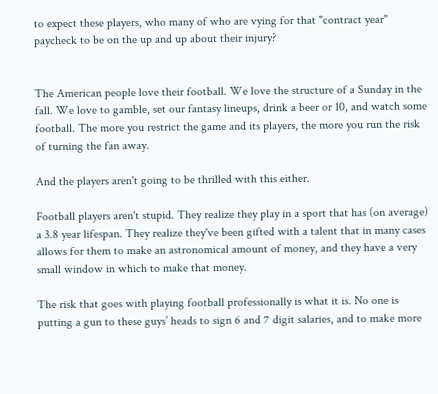to expect these players, who many of who are vying for that "contract year" paycheck to be on the up and up about their injury?


The American people love their football. We love the structure of a Sunday in the fall. We love to gamble, set our fantasy lineups, drink a beer or 10, and watch some football. The more you restrict the game and its players, the more you run the risk of turning the fan away.

And the players aren't going to be thrilled with this either.

Football players aren't stupid. They realize they play in a sport that has (on average) a 3.8 year lifespan. They realize they've been gifted with a talent that in many cases allows for them to make an astronomical amount of money, and they have a very small window in which to make that money.

The risk that goes with playing football professionally is what it is. No one is putting a gun to these guys’ heads to sign 6 and 7 digit salaries, and to make more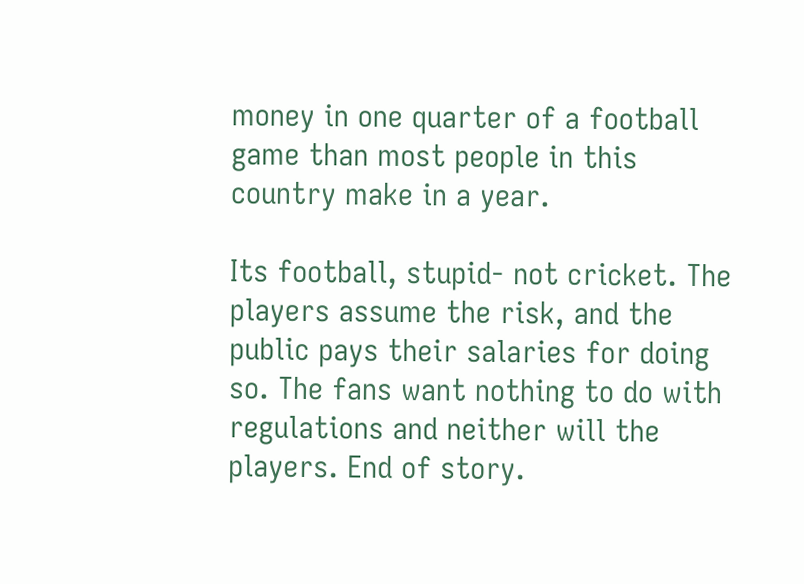money in one quarter of a football game than most people in this country make in a year.

Its football, stupid- not cricket. The players assume the risk, and the public pays their salaries for doing so. The fans want nothing to do with regulations and neither will the players. End of story.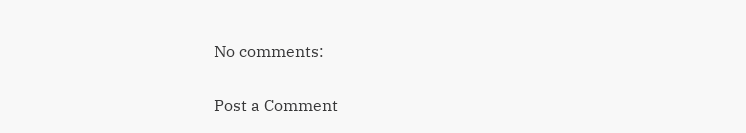No comments:

Post a Comment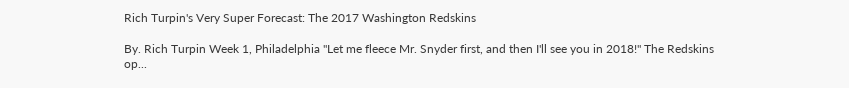Rich Turpin's Very Super Forecast: The 2017 Washington Redskins

By. Rich Turpin Week 1, Philadelphia "Let me fleece Mr. Snyder first, and then I'll see you in 2018!" The Redskins op...